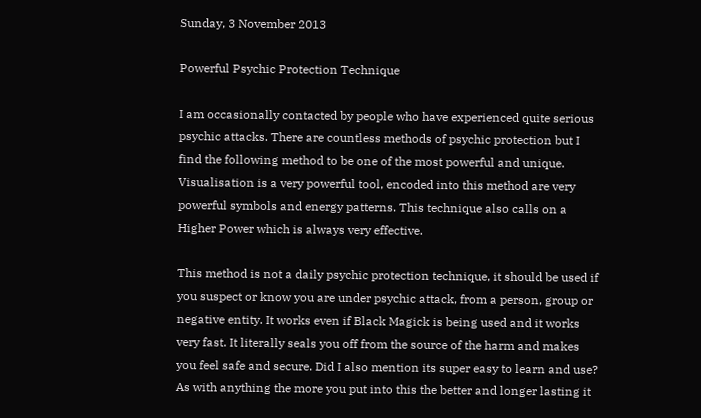Sunday, 3 November 2013

Powerful Psychic Protection Technique

I am occasionally contacted by people who have experienced quite serious psychic attacks. There are countless methods of psychic protection but I find the following method to be one of the most powerful and unique. Visualisation is a very powerful tool, encoded into this method are very powerful symbols and energy patterns. This technique also calls on a Higher Power which is always very effective.

This method is not a daily psychic protection technique, it should be used if you suspect or know you are under psychic attack, from a person, group or negative entity. It works even if Black Magick is being used and it works very fast. It literally seals you off from the source of the harm and makes you feel safe and secure. Did I also mention its super easy to learn and use? As with anything the more you put into this the better and longer lasting it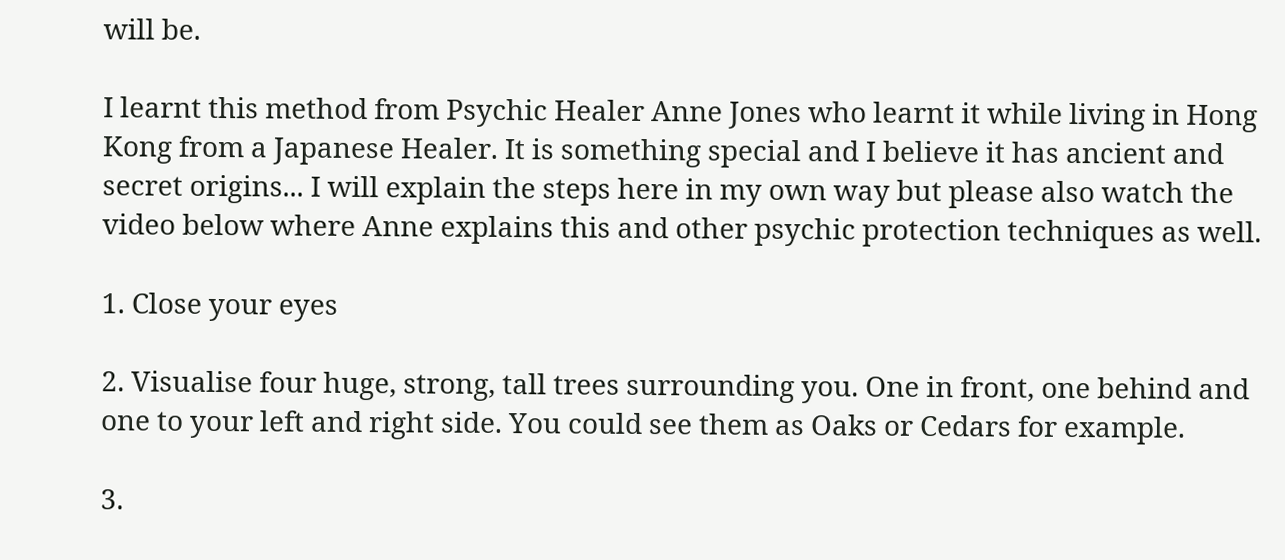will be.

I learnt this method from Psychic Healer Anne Jones who learnt it while living in Hong Kong from a Japanese Healer. It is something special and I believe it has ancient and secret origins... I will explain the steps here in my own way but please also watch the video below where Anne explains this and other psychic protection techniques as well.

1. Close your eyes

2. Visualise four huge, strong, tall trees surrounding you. One in front, one behind and one to your left and right side. You could see them as Oaks or Cedars for example.

3.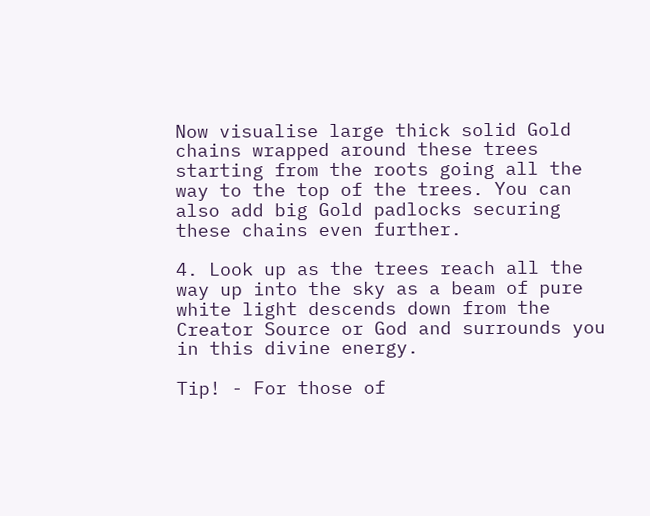Now visualise large thick solid Gold chains wrapped around these trees starting from the roots going all the way to the top of the trees. You can also add big Gold padlocks securing these chains even further.

4. Look up as the trees reach all the way up into the sky as a beam of pure white light descends down from the Creator Source or God and surrounds you in this divine energy.

Tip! - For those of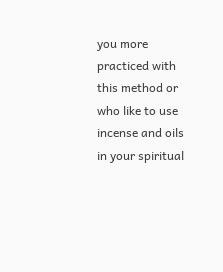you more practiced with this method or who like to use incense and oils in your spiritual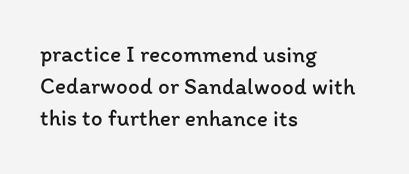practice I recommend using Cedarwood or Sandalwood with this to further enhance its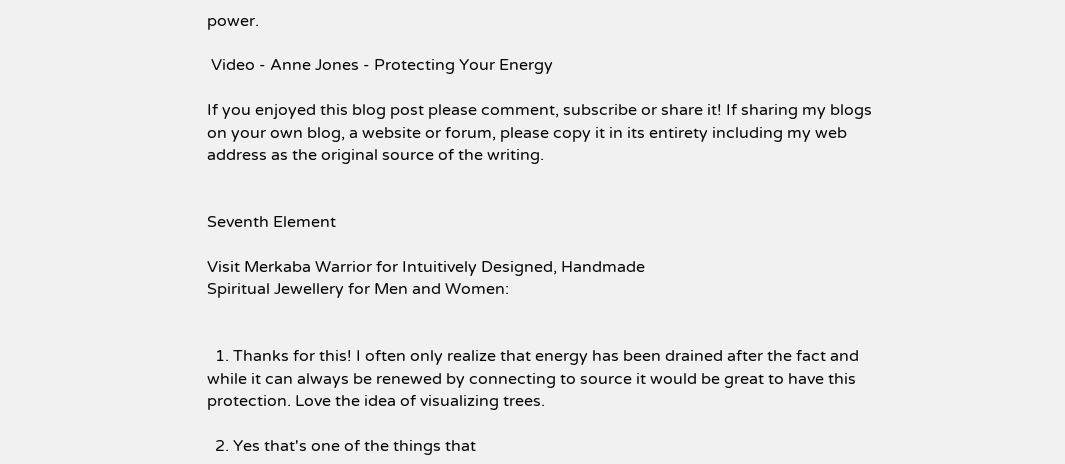power.

 Video - Anne Jones - Protecting Your Energy

If you enjoyed this blog post please comment, subscribe or share it! If sharing my blogs on your own blog, a website or forum, please copy it in its entirety including my web address as the original source of the writing.


Seventh Element

Visit Merkaba Warrior for Intuitively Designed, Handmade
Spiritual Jewellery for Men and Women:


  1. Thanks for this! I often only realize that energy has been drained after the fact and while it can always be renewed by connecting to source it would be great to have this protection. Love the idea of visualizing trees.

  2. Yes that's one of the things that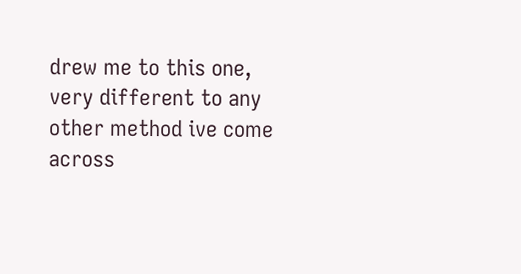drew me to this one, very different to any other method ive come across